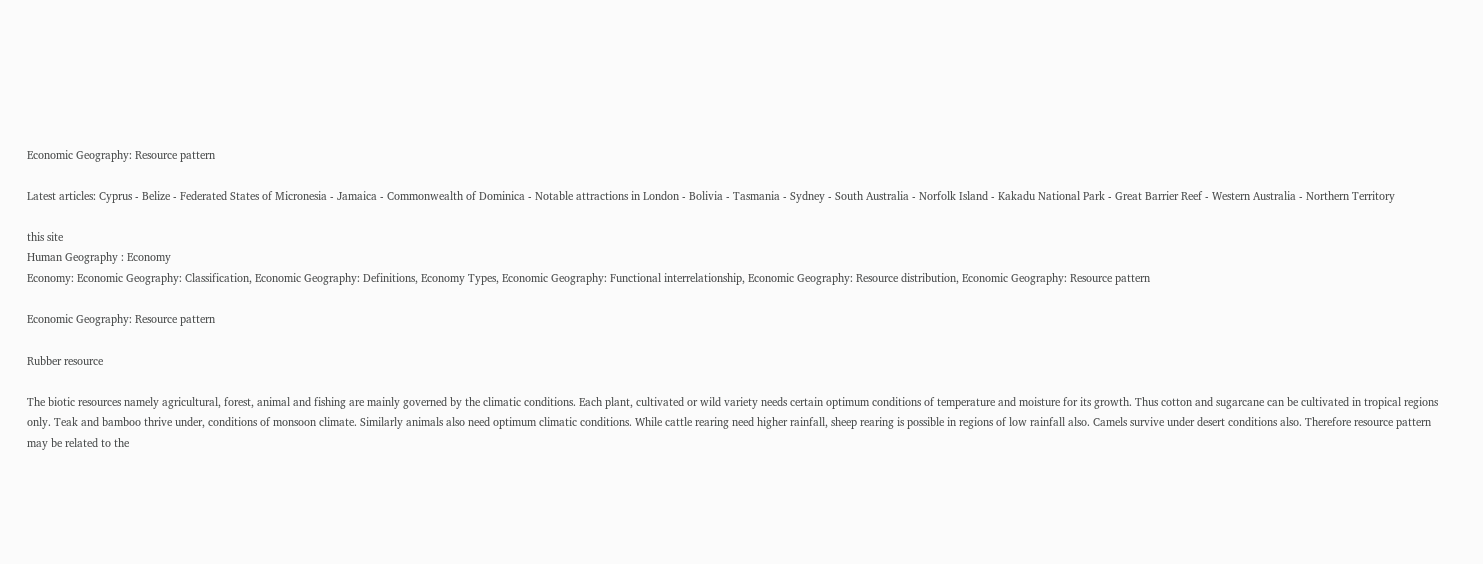Economic Geography: Resource pattern

Latest articles: Cyprus - Belize - Federated States of Micronesia - Jamaica - Commonwealth of Dominica - Notable attractions in London - Bolivia - Tasmania - Sydney - South Australia - Norfolk Island - Kakadu National Park - Great Barrier Reef - Western Australia - Northern Territory

this site
Human Geography : Economy
Economy: Economic Geography: Classification, Economic Geography: Definitions, Economy Types, Economic Geography: Functional interrelationship, Economic Geography: Resource distribution, Economic Geography: Resource pattern

Economic Geography: Resource pattern

Rubber resource

The biotic resources namely agricultural, forest, animal and fishing are mainly governed by the climatic conditions. Each plant, cultivated or wild variety needs certain optimum conditions of temperature and moisture for its growth. Thus cotton and sugarcane can be cultivated in tropical regions only. Teak and bamboo thrive under, conditions of monsoon climate. Similarly animals also need optimum climatic conditions. While cattle rearing need higher rainfall, sheep rearing is possible in regions of low rainfall also. Camels survive under desert conditions also. Therefore resource pattern may be related to the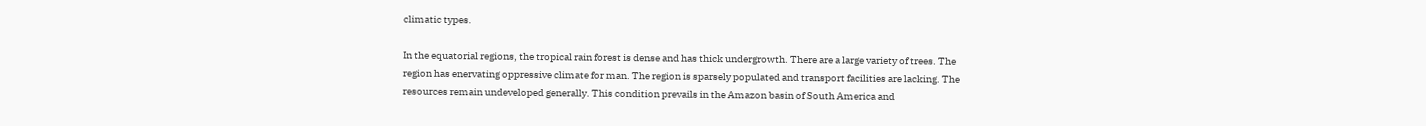climatic types.

In the equatorial regions, the tropical rain forest is dense and has thick undergrowth. There are a large variety of trees. The region has enervating oppressive climate for man. The region is sparsely populated and transport facilities are lacking. The resources remain undeveloped generally. This condition prevails in the Amazon basin of South America and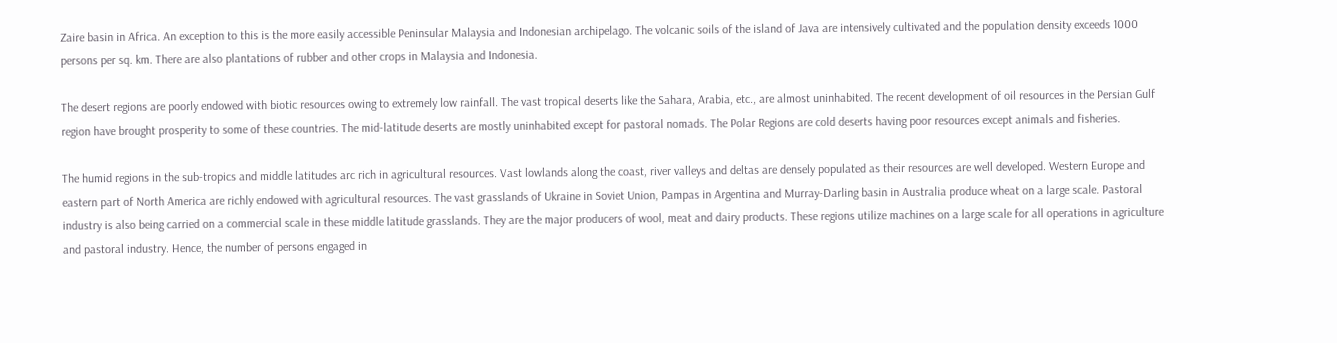Zaire basin in Africa. An exception to this is the more easily accessible Peninsular Malaysia and Indonesian archipelago. The volcanic soils of the island of Java are intensively cultivated and the population density exceeds 1000 persons per sq. km. There are also plantations of rubber and other crops in Malaysia and Indonesia.

The desert regions are poorly endowed with biotic resources owing to extremely low rainfall. The vast tropical deserts like the Sahara, Arabia, etc., are almost uninhabited. The recent development of oil resources in the Persian Gulf region have brought prosperity to some of these countries. The mid-latitude deserts are mostly uninhabited except for pastoral nomads. The Polar Regions are cold deserts having poor resources except animals and fisheries.

The humid regions in the sub-tropics and middle latitudes arc rich in agricultural resources. Vast lowlands along the coast, river valleys and deltas are densely populated as their resources are well developed. Western Europe and eastern part of North America are richly endowed with agricultural resources. The vast grasslands of Ukraine in Soviet Union, Pampas in Argentina and Murray-Darling basin in Australia produce wheat on a large scale. Pastoral industry is also being carried on a commercial scale in these middle latitude grasslands. They are the major producers of wool, meat and dairy products. These regions utilize machines on a large scale for all operations in agriculture and pastoral industry. Hence, the number of persons engaged in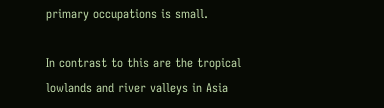primary occupations is small.

In contrast to this are the tropical lowlands and river valleys in Asia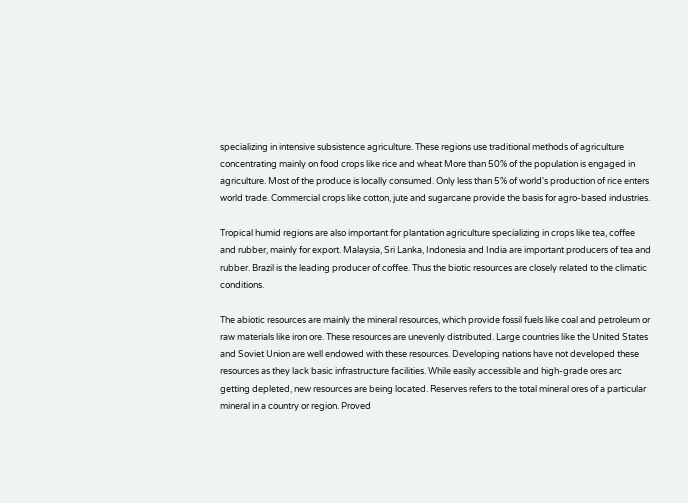specializing in intensive subsistence agriculture. These regions use traditional methods of agriculture concentrating mainly on food crops like rice and wheat More than 50% of the population is engaged in agriculture. Most of the produce is locally consumed. Only less than 5% of world's production of rice enters world trade. Commercial crops like cotton, jute and sugarcane provide the basis for agro-based industries.

Tropical humid regions are also important for plantation agriculture specializing in crops like tea, coffee and rubber, mainly for export. Malaysia, Sri Lanka, Indonesia and India are important producers of tea and rubber. Brazil is the leading producer of coffee. Thus the biotic resources are closely related to the climatic conditions.

The abiotic resources are mainly the mineral resources, which provide fossil fuels like coal and petroleum or raw materials like iron ore. These resources are unevenly distributed. Large countries like the United States and Soviet Union are well endowed with these resources. Developing nations have not developed these resources as they lack basic infrastructure facilities. While easily accessible and high-grade ores arc getting depleted, new resources are being located. Reserves refers to the total mineral ores of a particular mineral in a country or region. Proved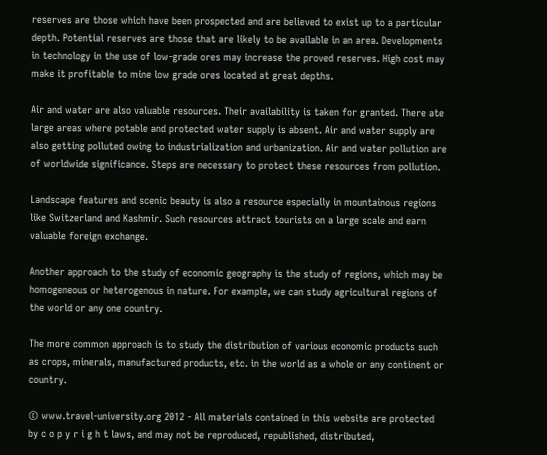reserves are those which have been prospected and are believed to exist up to a particular depth. Potential reserves are those that are likely to be available in an area. Developments in technology in the use of low-grade ores may increase the proved reserves. High cost may make it profitable to mine low grade ores located at great depths.

Air and water are also valuable resources. Their availability is taken for granted. There ate large areas where potable and protected water supply is absent. Air and water supply are also getting polluted owing to industrialization and urbanization. Air and water pollution are of worldwide significance. Steps are necessary to protect these resources from pollution.

Landscape features and scenic beauty is also a resource especially in mountainous regions like Switzerland and Kashmir. Such resources attract tourists on a large scale and earn valuable foreign exchange.

Another approach to the study of economic geography is the study of regions, which may be homogeneous or heterogenous in nature. For example, we can study agricultural regions of the world or any one country.

The more common approach is to study the distribution of various economic products such as crops, minerals, manufactured products, etc. in the world as a whole or any continent or country.

© www.travel-university.org 2012 - All materials contained in this website are protected by c o p y r i g h t laws, and may not be reproduced, republished, distributed,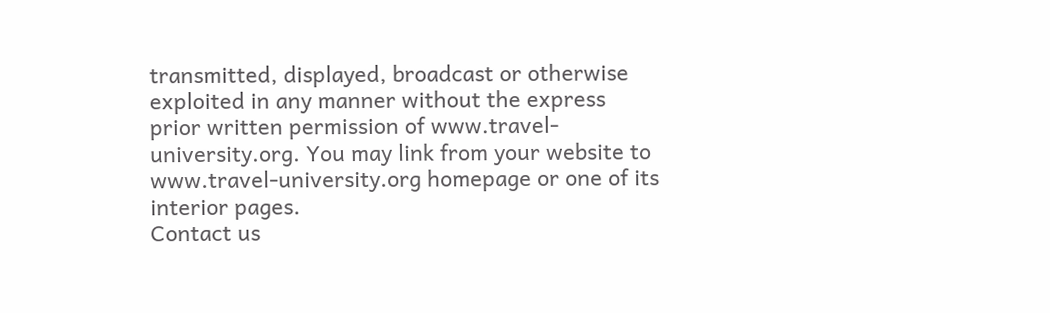transmitted, displayed, broadcast or otherwise exploited in any manner without the express prior written permission of www.travel-university.org. You may link from your website to www.travel-university.org homepage or one of its interior pages.
Contact us